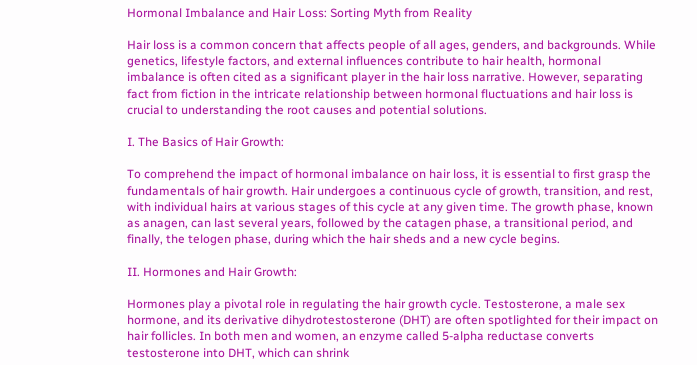Hormonal Imbalance and Hair Loss: Sorting Myth from Reality

Hair loss is a common concern that affects people of all ages, genders, and backgrounds. While genetics, lifestyle factors, and external influences contribute to hair health, hormonal imbalance is often cited as a significant player in the hair loss narrative. However, separating fact from fiction in the intricate relationship between hormonal fluctuations and hair loss is crucial to understanding the root causes and potential solutions.

I. The Basics of Hair Growth:

To comprehend the impact of hormonal imbalance on hair loss, it is essential to first grasp the fundamentals of hair growth. Hair undergoes a continuous cycle of growth, transition, and rest, with individual hairs at various stages of this cycle at any given time. The growth phase, known as anagen, can last several years, followed by the catagen phase, a transitional period, and finally, the telogen phase, during which the hair sheds and a new cycle begins.

II. Hormones and Hair Growth:

Hormones play a pivotal role in regulating the hair growth cycle. Testosterone, a male sex hormone, and its derivative dihydrotestosterone (DHT) are often spotlighted for their impact on hair follicles. In both men and women, an enzyme called 5-alpha reductase converts testosterone into DHT, which can shrink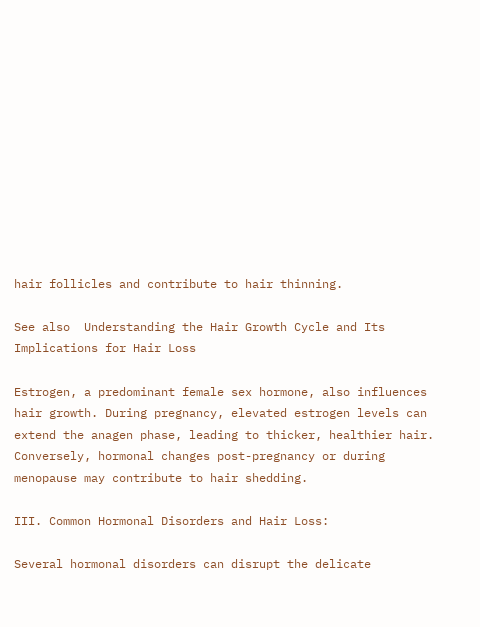hair follicles and contribute to hair thinning.

See also  Understanding the Hair Growth Cycle and Its Implications for Hair Loss

Estrogen, a predominant female sex hormone, also influences hair growth. During pregnancy, elevated estrogen levels can extend the anagen phase, leading to thicker, healthier hair. Conversely, hormonal changes post-pregnancy or during menopause may contribute to hair shedding.

III. Common Hormonal Disorders and Hair Loss:

Several hormonal disorders can disrupt the delicate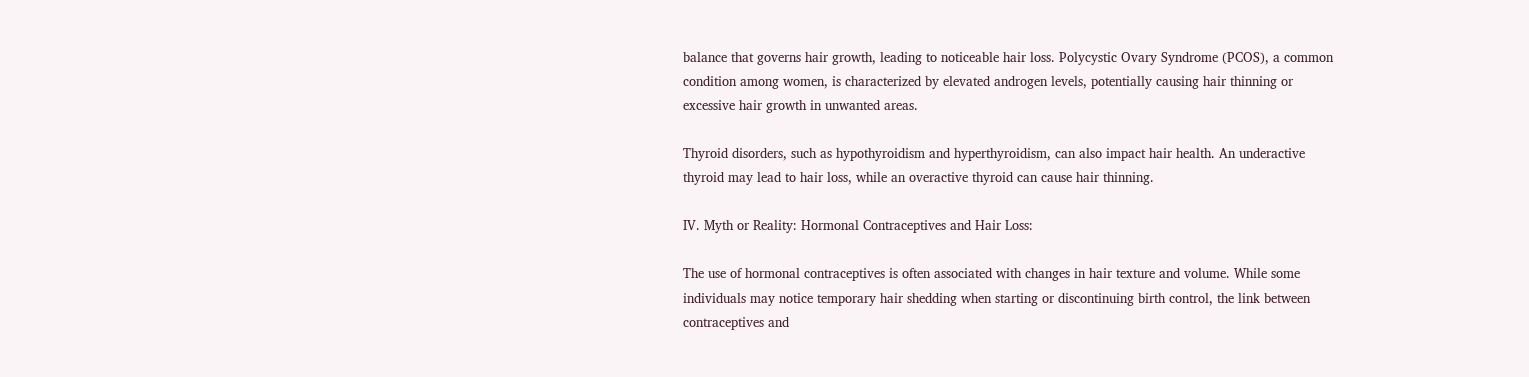balance that governs hair growth, leading to noticeable hair loss. Polycystic Ovary Syndrome (PCOS), a common condition among women, is characterized by elevated androgen levels, potentially causing hair thinning or excessive hair growth in unwanted areas.

Thyroid disorders, such as hypothyroidism and hyperthyroidism, can also impact hair health. An underactive thyroid may lead to hair loss, while an overactive thyroid can cause hair thinning.

IV. Myth or Reality: Hormonal Contraceptives and Hair Loss:

The use of hormonal contraceptives is often associated with changes in hair texture and volume. While some individuals may notice temporary hair shedding when starting or discontinuing birth control, the link between contraceptives and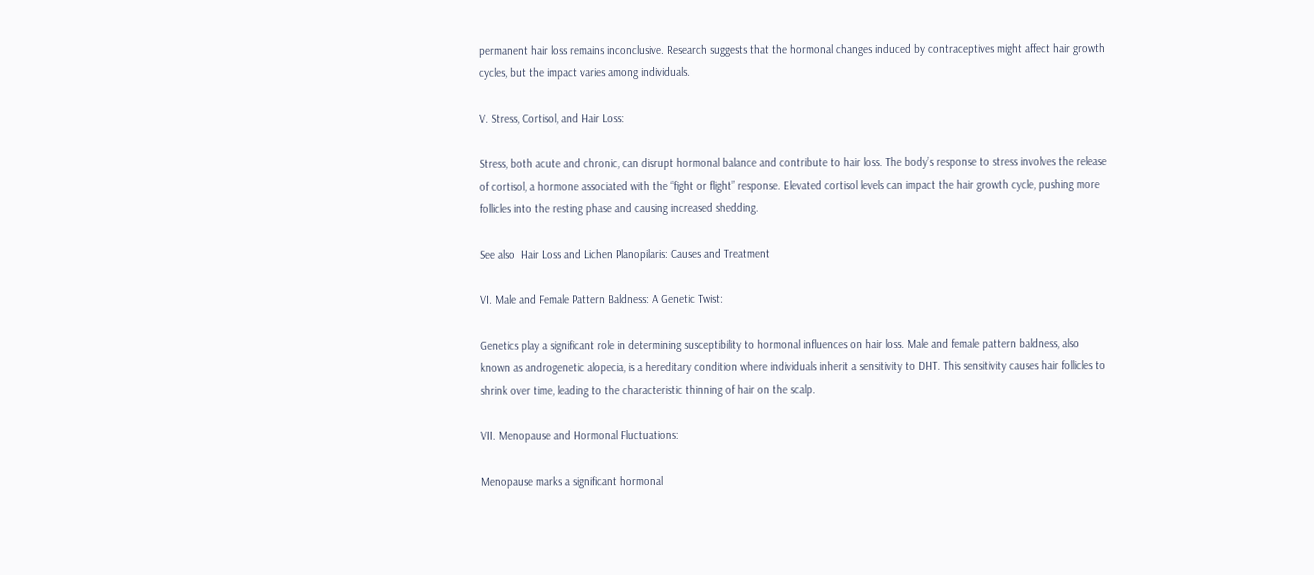permanent hair loss remains inconclusive. Research suggests that the hormonal changes induced by contraceptives might affect hair growth cycles, but the impact varies among individuals.

V. Stress, Cortisol, and Hair Loss:

Stress, both acute and chronic, can disrupt hormonal balance and contribute to hair loss. The body’s response to stress involves the release of cortisol, a hormone associated with the “fight or flight” response. Elevated cortisol levels can impact the hair growth cycle, pushing more follicles into the resting phase and causing increased shedding.

See also  Hair Loss and Lichen Planopilaris: Causes and Treatment

VI. Male and Female Pattern Baldness: A Genetic Twist:

Genetics play a significant role in determining susceptibility to hormonal influences on hair loss. Male and female pattern baldness, also known as androgenetic alopecia, is a hereditary condition where individuals inherit a sensitivity to DHT. This sensitivity causes hair follicles to shrink over time, leading to the characteristic thinning of hair on the scalp.

VII. Menopause and Hormonal Fluctuations:

Menopause marks a significant hormonal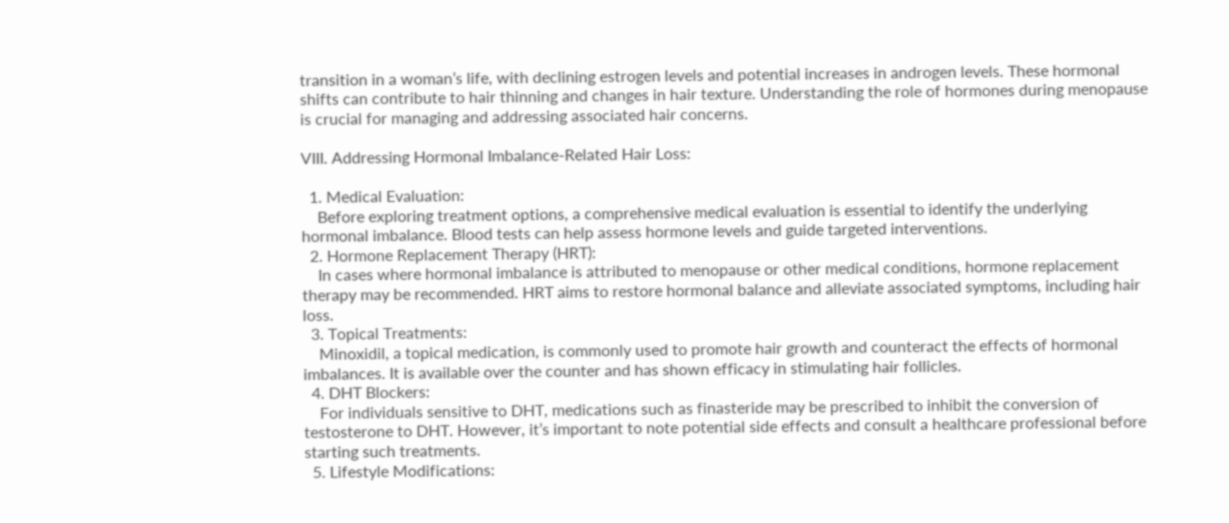transition in a woman’s life, with declining estrogen levels and potential increases in androgen levels. These hormonal shifts can contribute to hair thinning and changes in hair texture. Understanding the role of hormones during menopause is crucial for managing and addressing associated hair concerns.

VIII. Addressing Hormonal Imbalance-Related Hair Loss:

  1. Medical Evaluation:
    Before exploring treatment options, a comprehensive medical evaluation is essential to identify the underlying hormonal imbalance. Blood tests can help assess hormone levels and guide targeted interventions.
  2. Hormone Replacement Therapy (HRT):
    In cases where hormonal imbalance is attributed to menopause or other medical conditions, hormone replacement therapy may be recommended. HRT aims to restore hormonal balance and alleviate associated symptoms, including hair loss.
  3. Topical Treatments:
    Minoxidil, a topical medication, is commonly used to promote hair growth and counteract the effects of hormonal imbalances. It is available over the counter and has shown efficacy in stimulating hair follicles.
  4. DHT Blockers:
    For individuals sensitive to DHT, medications such as finasteride may be prescribed to inhibit the conversion of testosterone to DHT. However, it’s important to note potential side effects and consult a healthcare professional before starting such treatments.
  5. Lifestyle Modifications: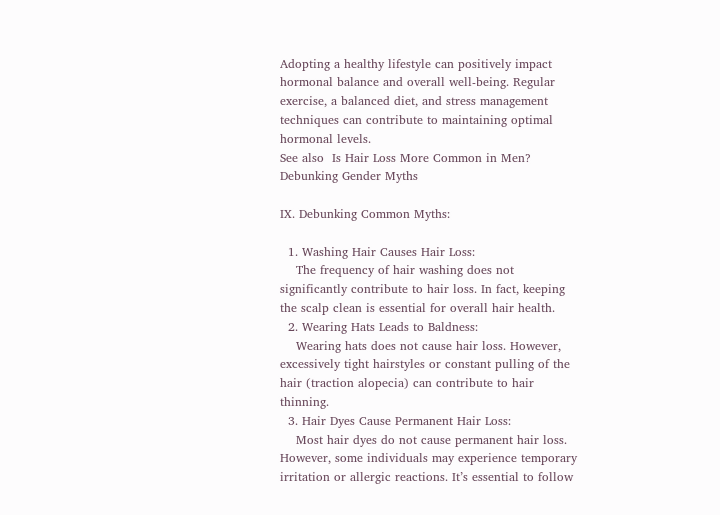Adopting a healthy lifestyle can positively impact hormonal balance and overall well-being. Regular exercise, a balanced diet, and stress management techniques can contribute to maintaining optimal hormonal levels.
See also  Is Hair Loss More Common in Men? Debunking Gender Myths

IX. Debunking Common Myths:

  1. Washing Hair Causes Hair Loss:
    The frequency of hair washing does not significantly contribute to hair loss. In fact, keeping the scalp clean is essential for overall hair health.
  2. Wearing Hats Leads to Baldness:
    Wearing hats does not cause hair loss. However, excessively tight hairstyles or constant pulling of the hair (traction alopecia) can contribute to hair thinning.
  3. Hair Dyes Cause Permanent Hair Loss:
    Most hair dyes do not cause permanent hair loss. However, some individuals may experience temporary irritation or allergic reactions. It’s essential to follow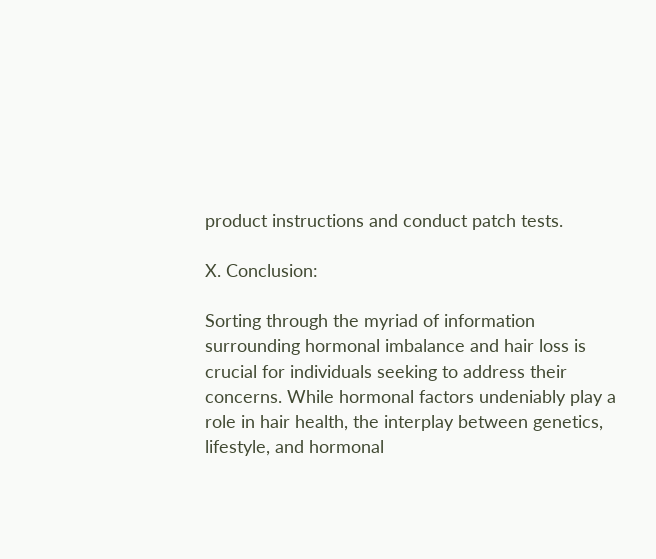product instructions and conduct patch tests.

X. Conclusion:

Sorting through the myriad of information surrounding hormonal imbalance and hair loss is crucial for individuals seeking to address their concerns. While hormonal factors undeniably play a role in hair health, the interplay between genetics, lifestyle, and hormonal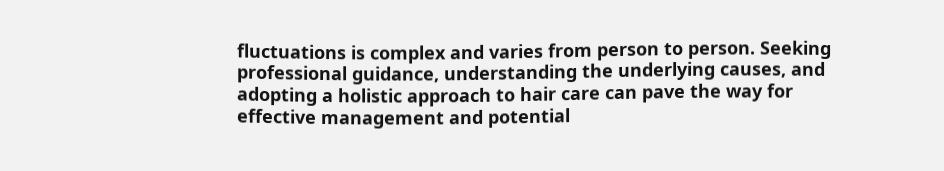fluctuations is complex and varies from person to person. Seeking professional guidance, understanding the underlying causes, and adopting a holistic approach to hair care can pave the way for effective management and potential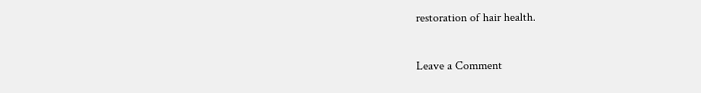restoration of hair health.

Leave a Comment